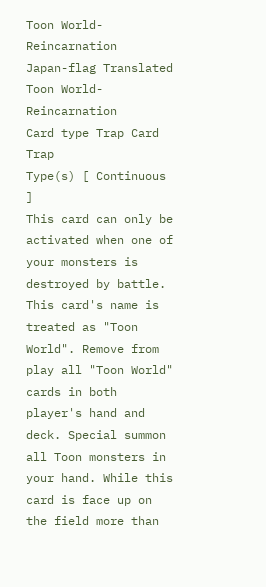Toon World-Reincarnation
Japan-flag Translated Toon World-Reincarnation
Card type Trap Card Trap
Type(s) [ Continuous ]
This card can only be activated when one of your monsters is destroyed by battle. This card's name is treated as "Toon World". Remove from play all "Toon World" cards in both player's hand and deck. Special summon all Toon monsters in your hand. While this card is face up on the field more than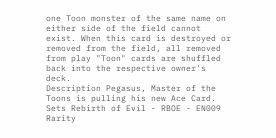one Toon monster of the same name on either side of the field cannot exist. When this card is destroyed or removed from the field, all removed from play "Toon" cards are shuffled back into the respective owner's deck.
Description Pegasus, Master of the Toons is pulling his new Ace Card.
Sets Rebirth of Evil - RBOE - EN009
Rarity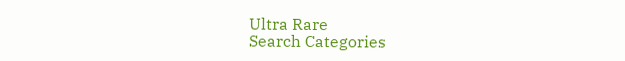Ultra Rare
Search Categories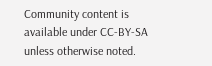Community content is available under CC-BY-SA unless otherwise noted.